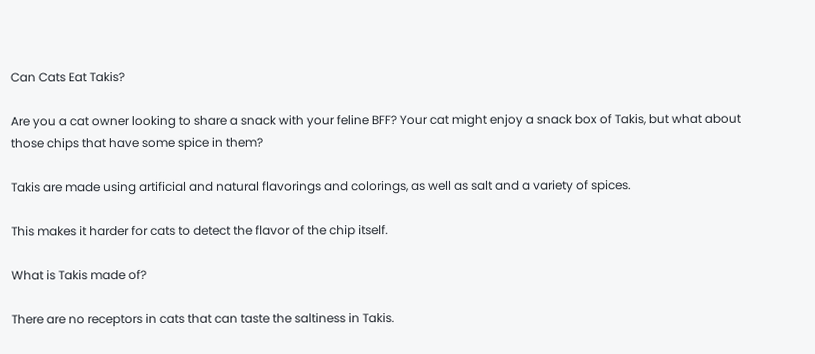Can Cats Eat Takis?

Are you a cat owner looking to share a snack with your feline BFF? Your cat might enjoy a snack box of Takis, but what about those chips that have some spice in them?

Takis are made using artificial and natural flavorings and colorings, as well as salt and a variety of spices.

This makes it harder for cats to detect the flavor of the chip itself.

What is Takis made of?

There are no receptors in cats that can taste the saltiness in Takis.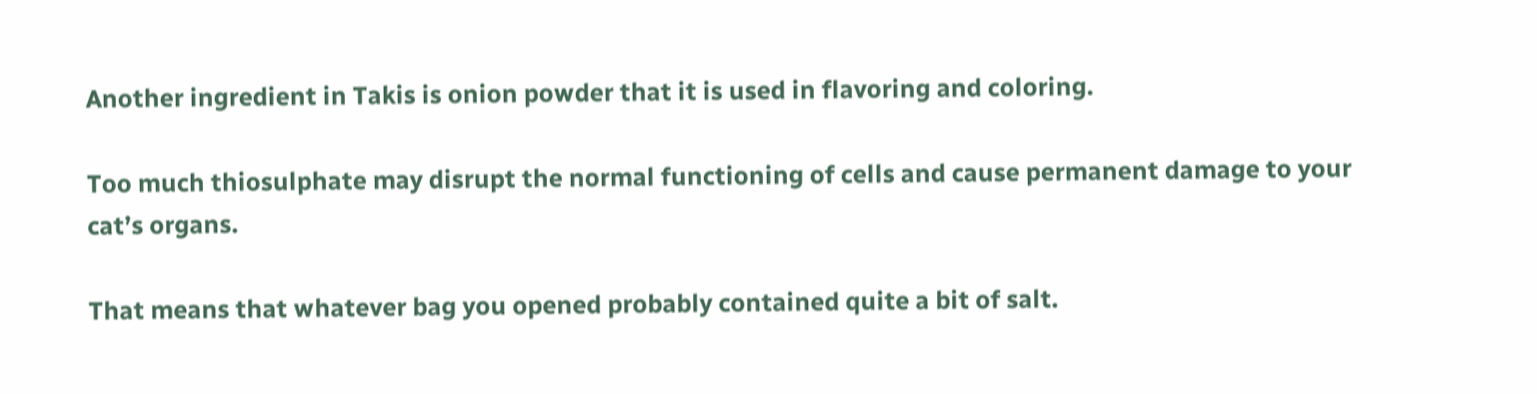Another ingredient in Takis is onion powder that it is used in flavoring and coloring.

Too much thiosulphate may disrupt the normal functioning of cells and cause permanent damage to your cat’s organs.

That means that whatever bag you opened probably contained quite a bit of salt.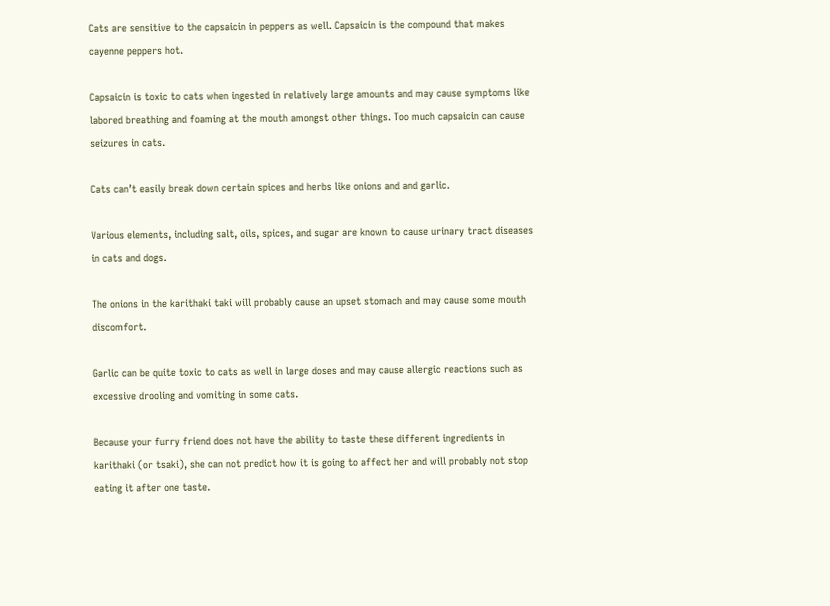Cats are sensitive to the capsaicin in peppers as well. Capsaicin is the compound that makes cayenne peppers hot.

Capsaicin is toxic to cats when ingested in relatively large amounts and may cause symptoms like labored breathing and foaming at the mouth amongst other things. Too much capsaicin can cause seizures in cats.

Cats can’t easily break down certain spices and herbs like onions and and garlic.

Various elements, including salt, oils, spices, and sugar are known to cause urinary tract diseases in cats and dogs.

The onions in the karithaki taki will probably cause an upset stomach and may cause some mouth discomfort.

Garlic can be quite toxic to cats as well in large doses and may cause allergic reactions such as excessive drooling and vomiting in some cats.

Because your furry friend does not have the ability to taste these different ingredients in karithaki (or tsaki), she can not predict how it is going to affect her and will probably not stop eating it after one taste.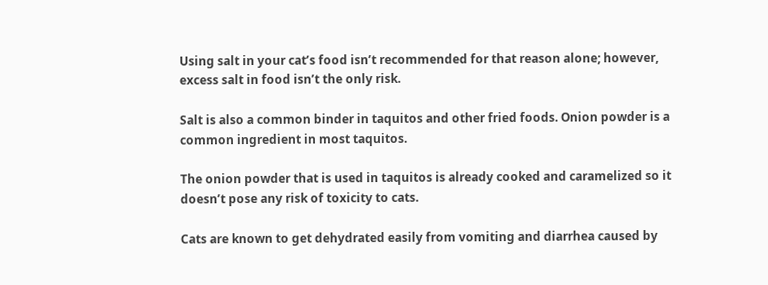Using salt in your cat’s food isn’t recommended for that reason alone; however, excess salt in food isn’t the only risk.

Salt is also a common binder in taquitos and other fried foods. Onion powder is a common ingredient in most taquitos.

The onion powder that is used in taquitos is already cooked and caramelized so it doesn’t pose any risk of toxicity to cats.

Cats are known to get dehydrated easily from vomiting and diarrhea caused by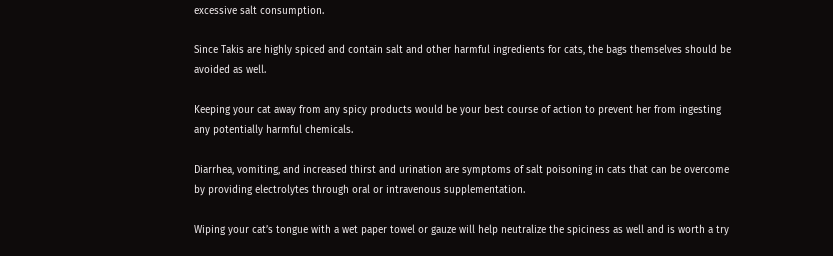excessive salt consumption.

Since Takis are highly spiced and contain salt and other harmful ingredients for cats, the bags themselves should be avoided as well.

Keeping your cat away from any spicy products would be your best course of action to prevent her from ingesting any potentially harmful chemicals.

Diarrhea, vomiting, and increased thirst and urination are symptoms of salt poisoning in cats that can be overcome by providing electrolytes through oral or intravenous supplementation.

Wiping your cat’s tongue with a wet paper towel or gauze will help neutralize the spiciness as well and is worth a try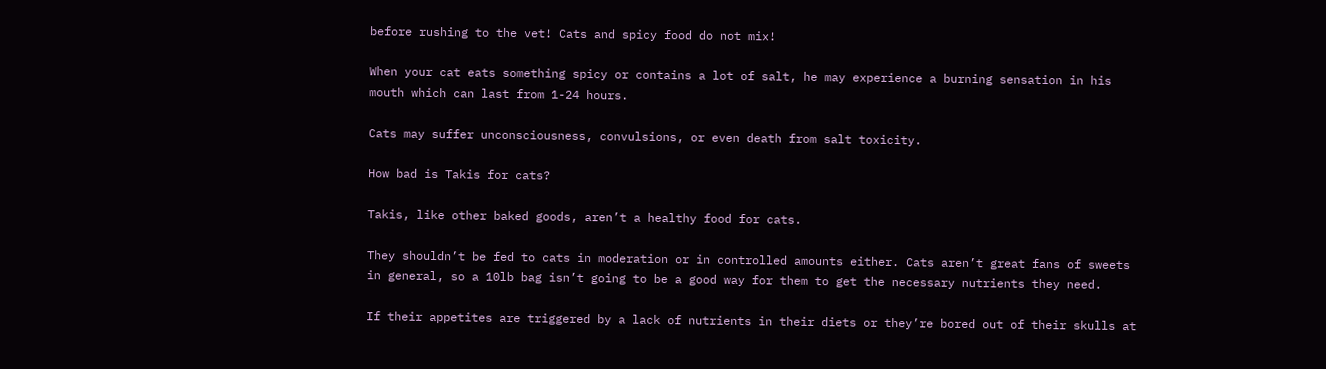before rushing to the vet! Cats and spicy food do not mix!

When your cat eats something spicy or contains a lot of salt, he may experience a burning sensation in his mouth which can last from 1-24 hours.

Cats may suffer unconsciousness, convulsions, or even death from salt toxicity.

How bad is Takis for cats?

Takis, like other baked goods, aren’t a healthy food for cats.

They shouldn’t be fed to cats in moderation or in controlled amounts either. Cats aren’t great fans of sweets in general, so a 10lb bag isn’t going to be a good way for them to get the necessary nutrients they need.

If their appetites are triggered by a lack of nutrients in their diets or they’re bored out of their skulls at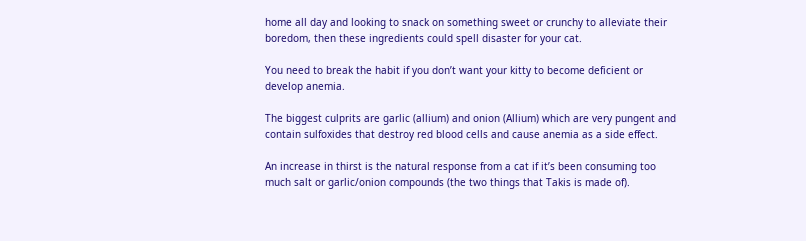home all day and looking to snack on something sweet or crunchy to alleviate their boredom, then these ingredients could spell disaster for your cat.

You need to break the habit if you don’t want your kitty to become deficient or develop anemia.

The biggest culprits are garlic (allium) and onion (Allium) which are very pungent and contain sulfoxides that destroy red blood cells and cause anemia as a side effect.

An increase in thirst is the natural response from a cat if it’s been consuming too much salt or garlic/onion compounds (the two things that Takis is made of).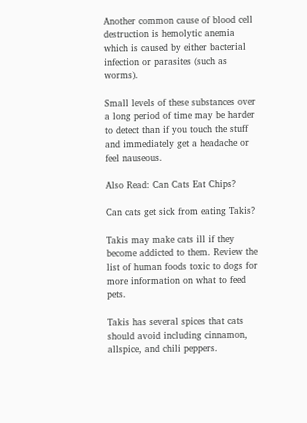Another common cause of blood cell destruction is hemolytic anemia which is caused by either bacterial infection or parasites (such as worms).

Small levels of these substances over a long period of time may be harder to detect than if you touch the stuff and immediately get a headache or feel nauseous.

Also Read: Can Cats Eat Chips?

Can cats get sick from eating Takis?

Takis may make cats ill if they become addicted to them. Review the list of human foods toxic to dogs for more information on what to feed pets.

Takis has several spices that cats should avoid including cinnamon, allspice, and chili peppers.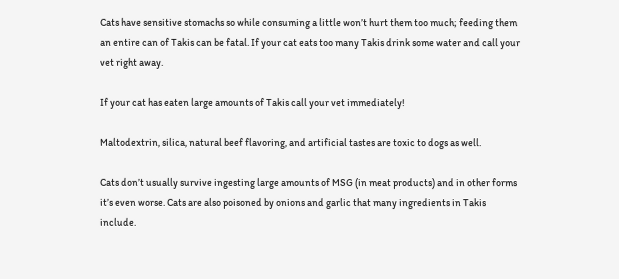Cats have sensitive stomachs so while consuming a little won’t hurt them too much; feeding them an entire can of Takis can be fatal. If your cat eats too many Takis drink some water and call your vet right away.

If your cat has eaten large amounts of Takis call your vet immediately!

Maltodextrin, silica, natural beef flavoring, and artificial tastes are toxic to dogs as well.

Cats don’t usually survive ingesting large amounts of MSG (in meat products) and in other forms it’s even worse. Cats are also poisoned by onions and garlic that many ingredients in Takis include.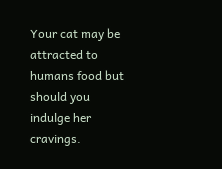Your cat may be attracted to humans food but should you indulge her cravings.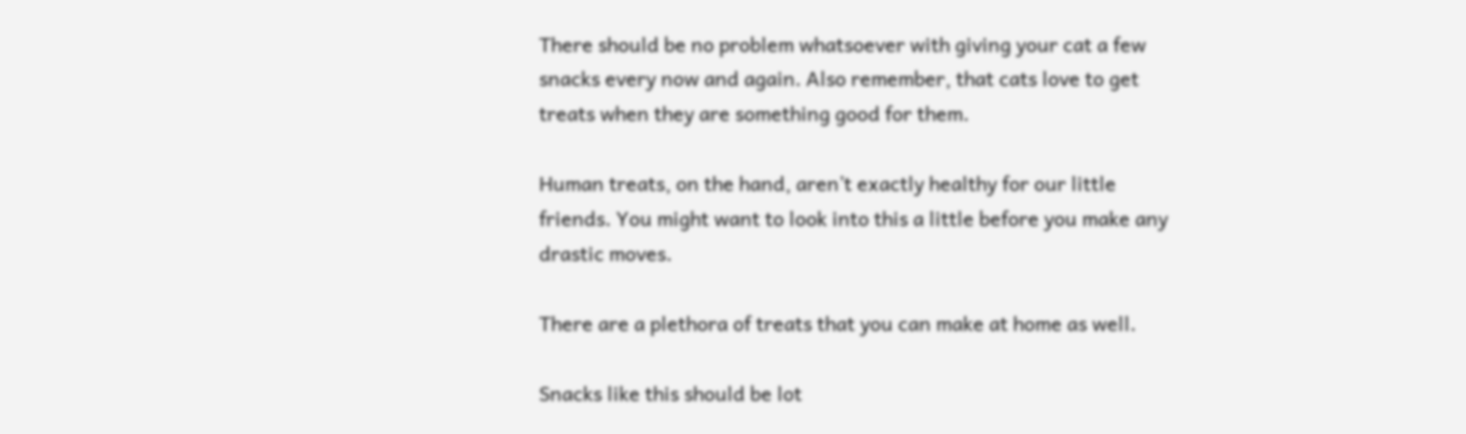There should be no problem whatsoever with giving your cat a few snacks every now and again. Also remember, that cats love to get treats when they are something good for them.

Human treats, on the hand, aren’t exactly healthy for our little friends. You might want to look into this a little before you make any drastic moves.

There are a plethora of treats that you can make at home as well.

Snacks like this should be lot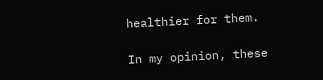healthier for them.

In my opinion, these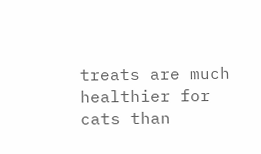treats are much healthier for cats than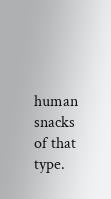human snacks of that type.